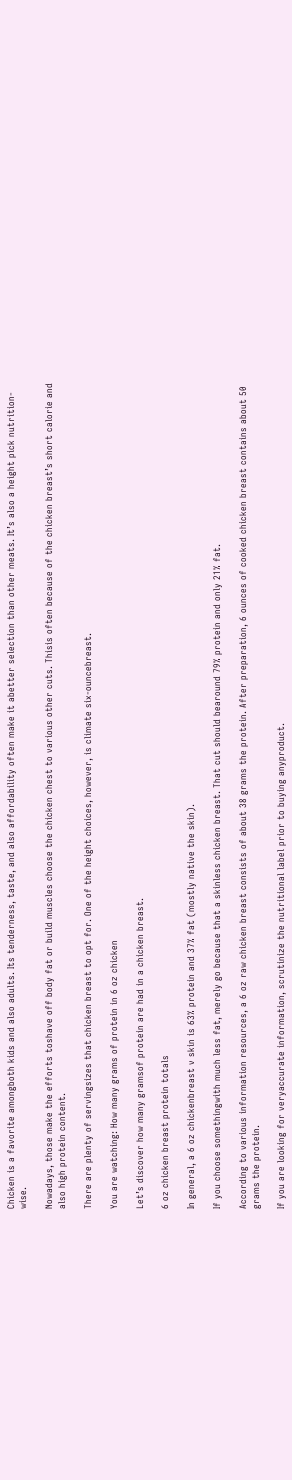Chicken is a favorite amongboth kids and also adults. Its tenderness, taste, and also affordability often make it abetter selection than other meats. It’s also a height pick nutrition-wise.

Nowadays, those make the efforts toshave off body fat or build muscles choose the chicken chest to various other cuts. Thisis often because of the chicken breast’s short calorie and also high protein content.

There are plenty of servingsizes that chicken breast to opt for. One of the height choices, however, is climate six-ouncebreast.

You are watching: How many grams of protein in 6 oz chicken

Let’s discover how many gramsof protein are had in a chicken breast.

6 oz chicken breast protein totals

In general, a 6 oz chickenbreast v skin is 63% protein and 37% fat (mostly native the skin).

If you choose somethingwith much less fat, merely go because that a skinless chicken breast. That cut should bearound 79% protein and only 21% fat.

According to various information resources, a 6 oz raw chicken breast consists of about 38 grams the protein. After preparation, 6 ounces of cooked chicken breast contains about 50 grams the protein.

If you are looking for veryaccurate information, scrutinize the nutritional label prior to buying anyproduct.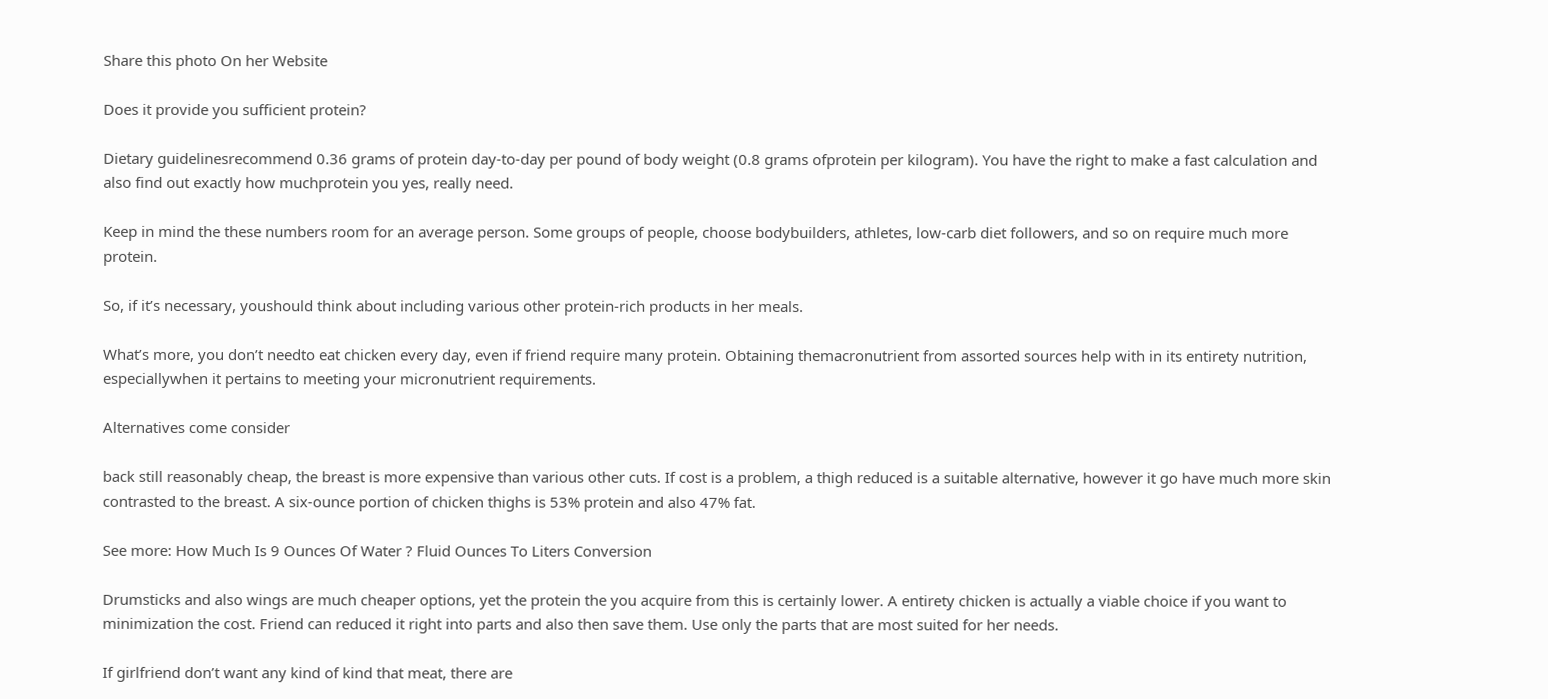Share this photo On her Website

Does it provide you sufficient protein?

Dietary guidelinesrecommend 0.36 grams of protein day-to-day per pound of body weight (0.8 grams ofprotein per kilogram). You have the right to make a fast calculation and also find out exactly how muchprotein you yes, really need.

Keep in mind the these numbers room for an average person. Some groups of people, choose bodybuilders, athletes, low-carb diet followers, and so on require much more protein.

So, if it’s necessary, youshould think about including various other protein-rich products in her meals.

What’s more, you don’t needto eat chicken every day, even if friend require many protein. Obtaining themacronutrient from assorted sources help with in its entirety nutrition, especiallywhen it pertains to meeting your micronutrient requirements.

Alternatives come consider

back still reasonably cheap, the breast is more expensive than various other cuts. If cost is a problem, a thigh reduced is a suitable alternative, however it go have much more skin contrasted to the breast. A six-ounce portion of chicken thighs is 53% protein and also 47% fat.

See more: How Much Is 9 Ounces Of Water ? Fluid Ounces To Liters Conversion

Drumsticks and also wings are much cheaper options, yet the protein the you acquire from this is certainly lower. A entirety chicken is actually a viable choice if you want to minimization the cost. Friend can reduced it right into parts and also then save them. Use only the parts that are most suited for her needs.

If girlfriend don’t want any kind of kind that meat, there are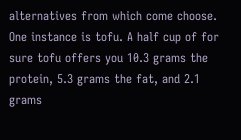alternatives from which come choose. One instance is tofu. A half cup of for sure tofu offers you 10.3 grams the protein, 5.3 grams the fat, and 2.1 grams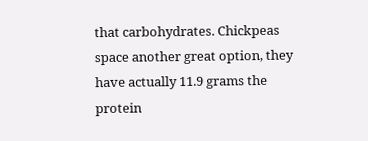that carbohydrates. Chickpeas space another great option, they have actually 11.9 grams the protein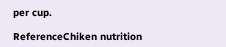per cup.

ReferenceChiken nutrition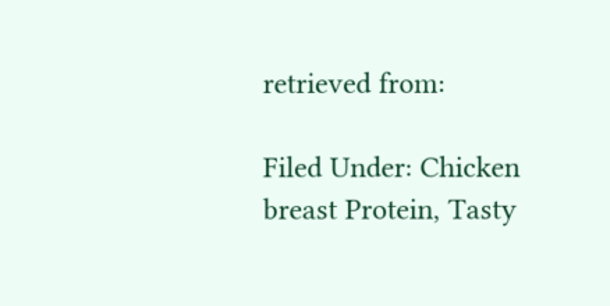retrieved from:

Filed Under: Chicken breast Protein, Tasty